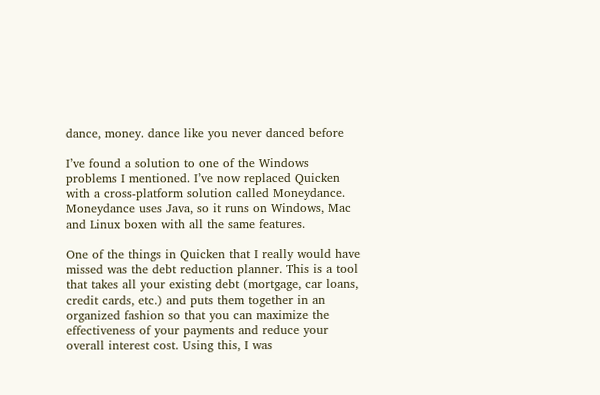dance, money. dance like you never danced before

I’ve found a solution to one of the Windows problems I mentioned. I’ve now replaced Quicken with a cross-platform solution called Moneydance. Moneydance uses Java, so it runs on Windows, Mac and Linux boxen with all the same features.

One of the things in Quicken that I really would have missed was the debt reduction planner. This is a tool that takes all your existing debt (mortgage, car loans, credit cards, etc.) and puts them together in an organized fashion so that you can maximize the effectiveness of your payments and reduce your overall interest cost. Using this, I was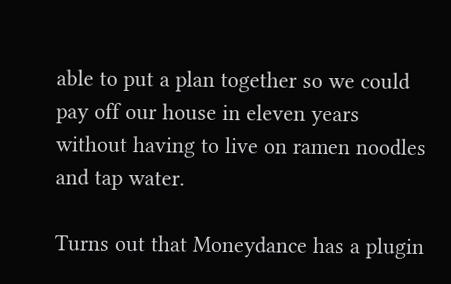able to put a plan together so we could pay off our house in eleven years without having to live on ramen noodles and tap water.

Turns out that Moneydance has a plugin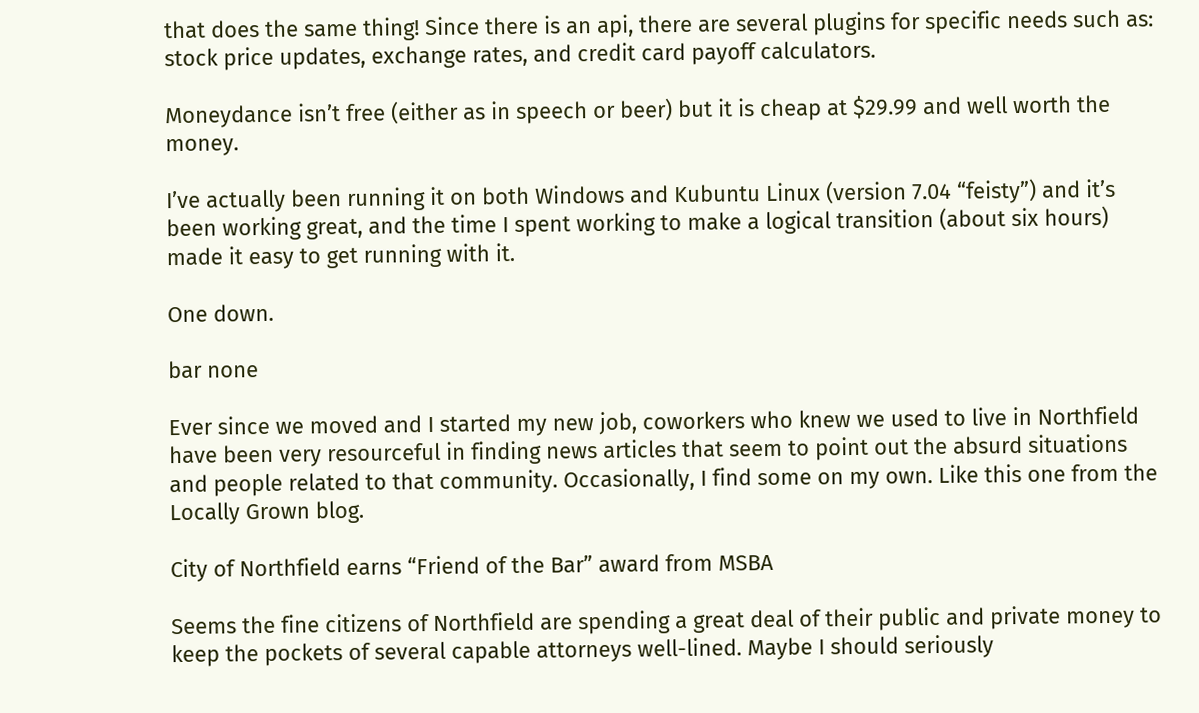that does the same thing! Since there is an api, there are several plugins for specific needs such as: stock price updates, exchange rates, and credit card payoff calculators.

Moneydance isn’t free (either as in speech or beer) but it is cheap at $29.99 and well worth the money.

I’ve actually been running it on both Windows and Kubuntu Linux (version 7.04 “feisty”) and it’s been working great, and the time I spent working to make a logical transition (about six hours) made it easy to get running with it.

One down.

bar none

Ever since we moved and I started my new job, coworkers who knew we used to live in Northfield have been very resourceful in finding news articles that seem to point out the absurd situations and people related to that community. Occasionally, I find some on my own. Like this one from the Locally Grown blog.

City of Northfield earns “Friend of the Bar” award from MSBA

Seems the fine citizens of Northfield are spending a great deal of their public and private money to keep the pockets of several capable attorneys well-lined. Maybe I should seriously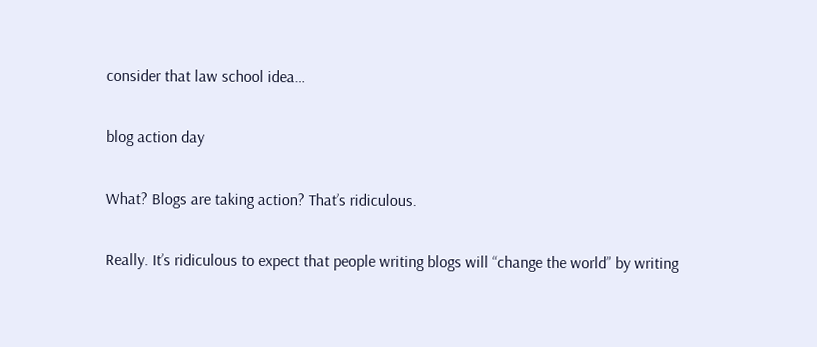consider that law school idea…

blog action day

What? Blogs are taking action? That’s ridiculous.

Really. It’s ridiculous to expect that people writing blogs will “change the world” by writing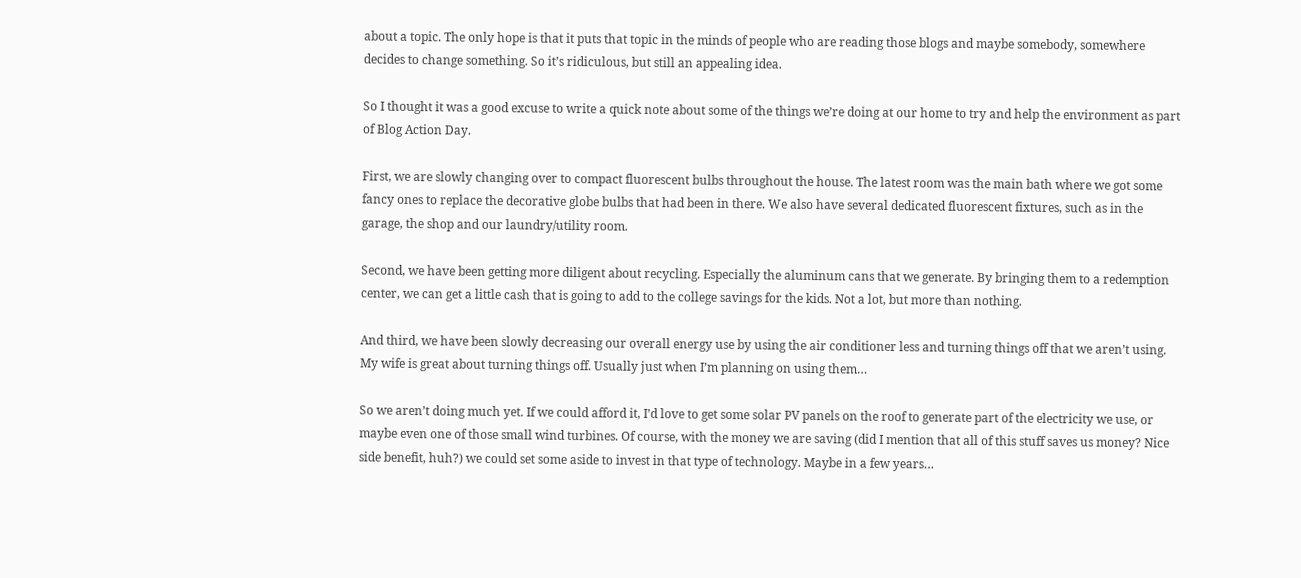about a topic. The only hope is that it puts that topic in the minds of people who are reading those blogs and maybe somebody, somewhere decides to change something. So it’s ridiculous, but still an appealing idea.

So I thought it was a good excuse to write a quick note about some of the things we’re doing at our home to try and help the environment as part of Blog Action Day.

First, we are slowly changing over to compact fluorescent bulbs throughout the house. The latest room was the main bath where we got some fancy ones to replace the decorative globe bulbs that had been in there. We also have several dedicated fluorescent fixtures, such as in the garage, the shop and our laundry/utility room.

Second, we have been getting more diligent about recycling. Especially the aluminum cans that we generate. By bringing them to a redemption center, we can get a little cash that is going to add to the college savings for the kids. Not a lot, but more than nothing.

And third, we have been slowly decreasing our overall energy use by using the air conditioner less and turning things off that we aren’t using. My wife is great about turning things off. Usually just when I’m planning on using them…

So we aren’t doing much yet. If we could afford it, I’d love to get some solar PV panels on the roof to generate part of the electricity we use, or maybe even one of those small wind turbines. Of course, with the money we are saving (did I mention that all of this stuff saves us money? Nice side benefit, huh?) we could set some aside to invest in that type of technology. Maybe in a few years…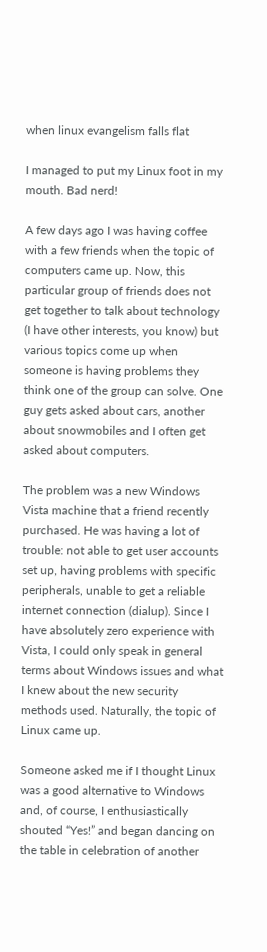when linux evangelism falls flat

I managed to put my Linux foot in my mouth. Bad nerd!

A few days ago I was having coffee with a few friends when the topic of computers came up. Now, this particular group of friends does not get together to talk about technology (I have other interests, you know) but various topics come up when someone is having problems they think one of the group can solve. One guy gets asked about cars, another about snowmobiles and I often get asked about computers.

The problem was a new Windows Vista machine that a friend recently purchased. He was having a lot of trouble: not able to get user accounts set up, having problems with specific peripherals, unable to get a reliable internet connection (dialup). Since I have absolutely zero experience with Vista, I could only speak in general terms about Windows issues and what I knew about the new security methods used. Naturally, the topic of Linux came up.

Someone asked me if I thought Linux was a good alternative to Windows and, of course, I enthusiastically shouted “Yes!” and began dancing on the table in celebration of another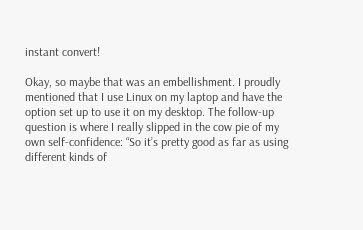instant convert!

Okay, so maybe that was an embellishment. I proudly mentioned that I use Linux on my laptop and have the option set up to use it on my desktop. The follow-up question is where I really slipped in the cow pie of my own self-confidence: “So it’s pretty good as far as using different kinds of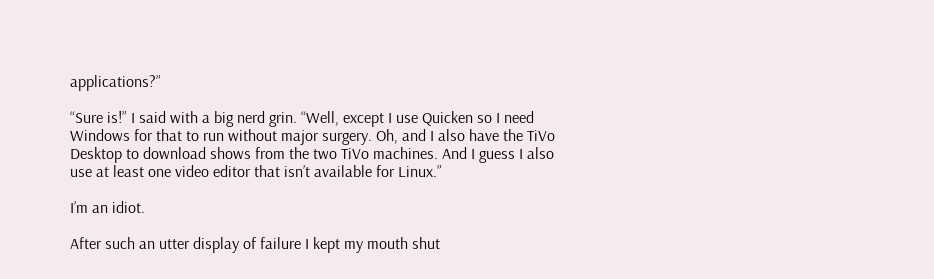applications?”

“Sure is!” I said with a big nerd grin. “Well, except I use Quicken so I need Windows for that to run without major surgery. Oh, and I also have the TiVo Desktop to download shows from the two TiVo machines. And I guess I also use at least one video editor that isn’t available for Linux.”

I’m an idiot.

After such an utter display of failure I kept my mouth shut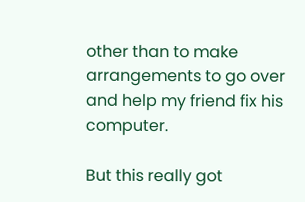other than to make arrangements to go over and help my friend fix his computer.

But this really got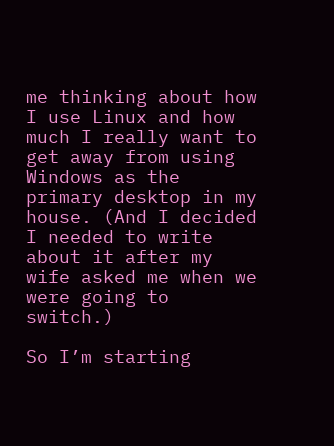me thinking about how I use Linux and how much I really want to get away from using Windows as the primary desktop in my house. (And I decided I needed to write about it after my wife asked me when we were going to switch.)

So I’m starting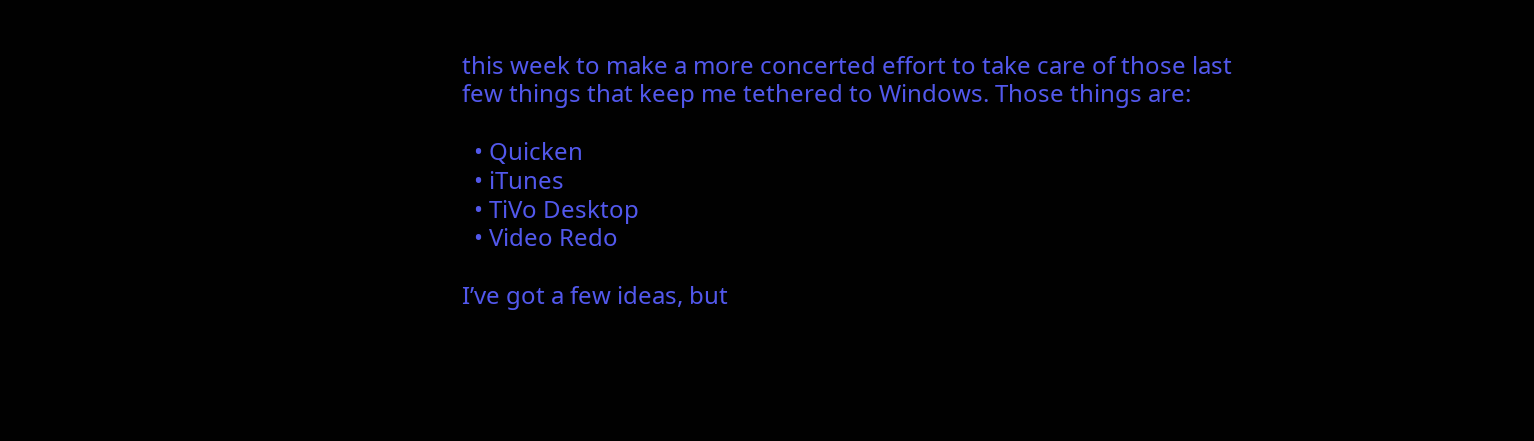this week to make a more concerted effort to take care of those last few things that keep me tethered to Windows. Those things are:

  • Quicken
  • iTunes
  • TiVo Desktop
  • Video Redo

I’ve got a few ideas, but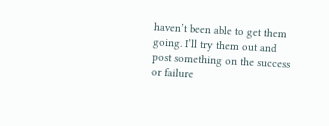haven’t been able to get them going. I’ll try them out and post something on the success or failure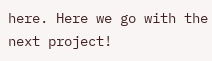here. Here we go with the next project!